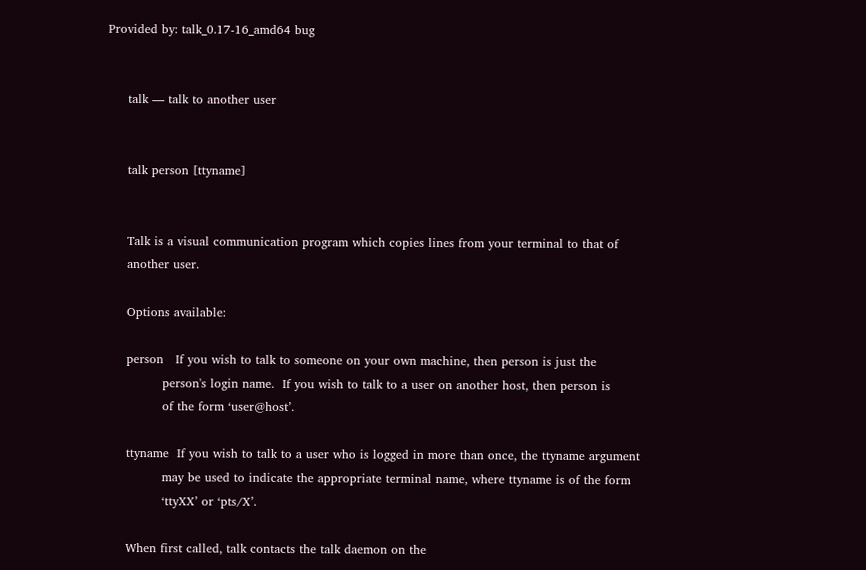Provided by: talk_0.17-16_amd64 bug


     talk — talk to another user


     talk person [ttyname]


     Talk is a visual communication program which copies lines from your terminal to that of
     another user.

     Options available:

     person   If you wish to talk to someone on your own machine, then person is just the
              person's login name.  If you wish to talk to a user on another host, then person is
              of the form ‘user@host’.

     ttyname  If you wish to talk to a user who is logged in more than once, the ttyname argument
              may be used to indicate the appropriate terminal name, where ttyname is of the form
              ‘ttyXX’ or ‘pts/X’.

     When first called, talk contacts the talk daemon on the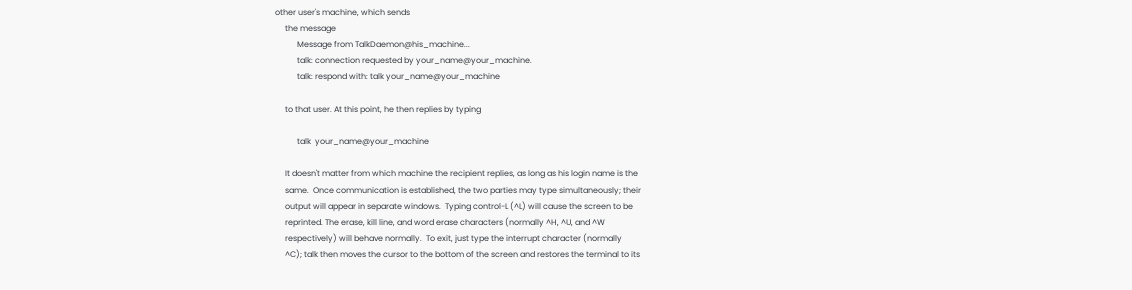other user's machine, which sends
     the message
           Message from TalkDaemon@his_machine...
           talk: connection requested by your_name@your_machine.
           talk: respond with: talk your_name@your_machine

     to that user. At this point, he then replies by typing

           talk  your_name@your_machine

     It doesn't matter from which machine the recipient replies, as long as his login name is the
     same.  Once communication is established, the two parties may type simultaneously; their
     output will appear in separate windows.  Typing control-L (^L) will cause the screen to be
     reprinted. The erase, kill line, and word erase characters (normally ^H, ^U, and ^W
     respectively) will behave normally.  To exit, just type the interrupt character (normally
     ^C); talk then moves the cursor to the bottom of the screen and restores the terminal to its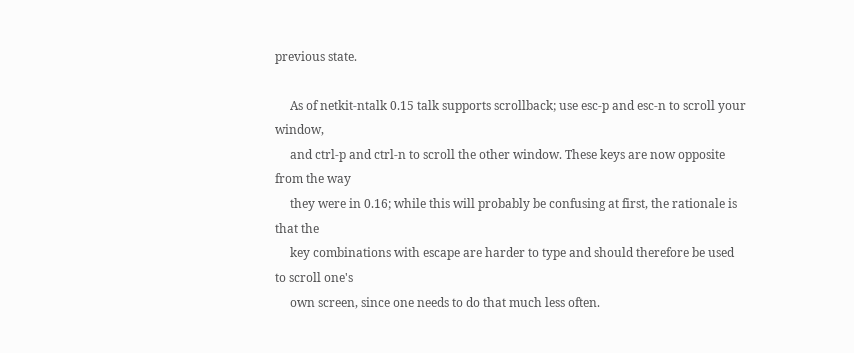previous state.

     As of netkit-ntalk 0.15 talk supports scrollback; use esc-p and esc-n to scroll your window,
     and ctrl-p and ctrl-n to scroll the other window. These keys are now opposite from the way
     they were in 0.16; while this will probably be confusing at first, the rationale is that the
     key combinations with escape are harder to type and should therefore be used to scroll one's
     own screen, since one needs to do that much less often.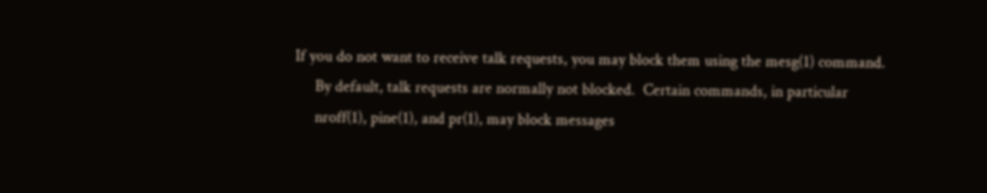If you do not want to receive talk requests, you may block them using the mesg(1) command.
     By default, talk requests are normally not blocked.  Certain commands, in particular
     nroff(1), pine(1), and pr(1), may block messages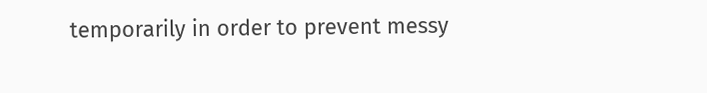temporarily in order to prevent messy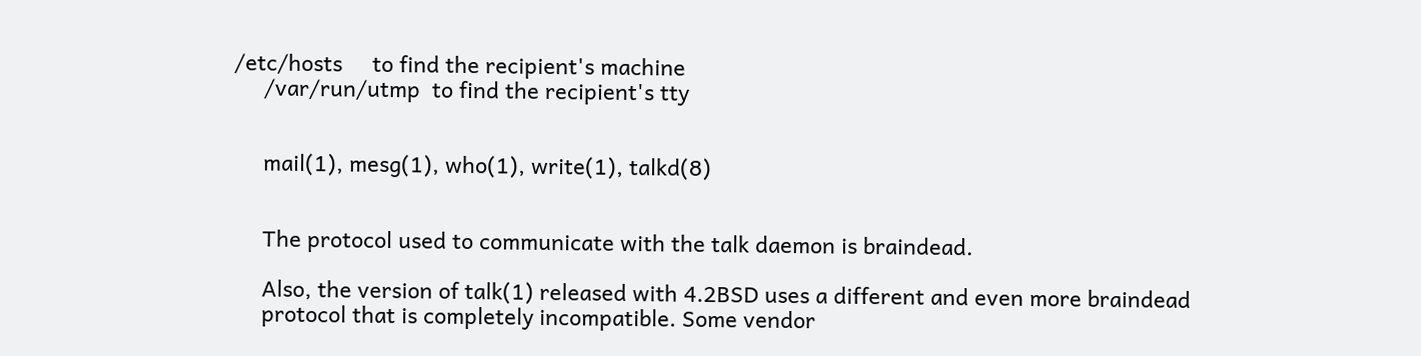/etc/hosts     to find the recipient's machine
     /var/run/utmp  to find the recipient's tty


     mail(1), mesg(1), who(1), write(1), talkd(8)


     The protocol used to communicate with the talk daemon is braindead.

     Also, the version of talk(1) released with 4.2BSD uses a different and even more braindead
     protocol that is completely incompatible. Some vendor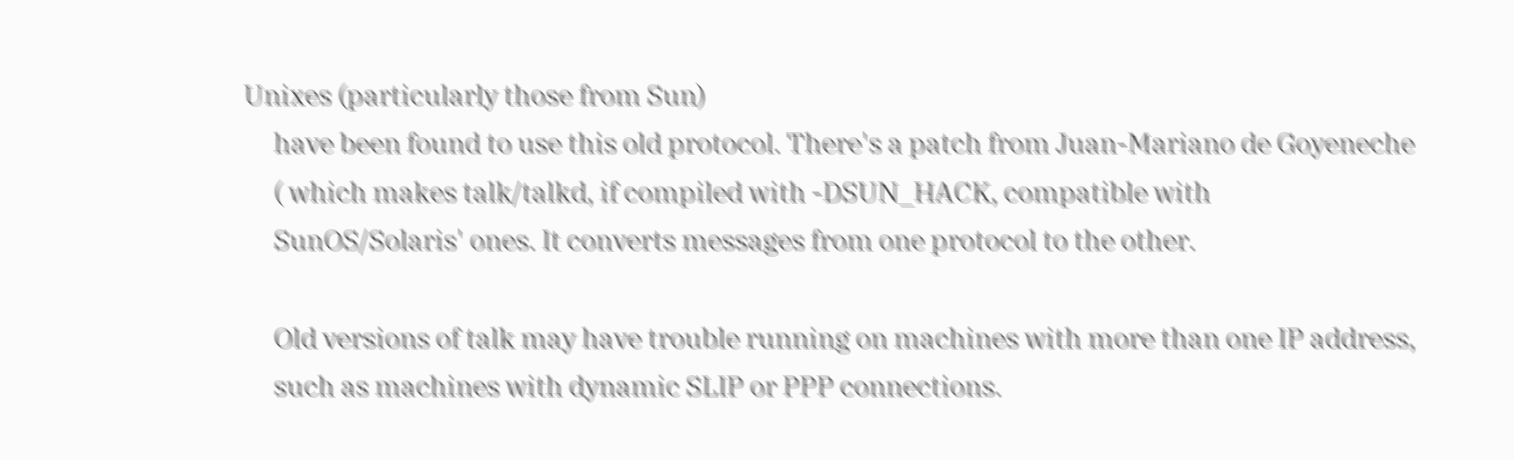Unixes (particularly those from Sun)
     have been found to use this old protocol. There's a patch from Juan-Mariano de Goyeneche
     ( which makes talk/talkd, if compiled with -DSUN_HACK, compatible with
     SunOS/Solaris' ones. It converts messages from one protocol to the other.

     Old versions of talk may have trouble running on machines with more than one IP address,
     such as machines with dynamic SLIP or PPP connections.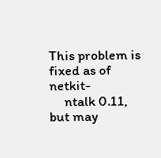This problem is fixed as of netkit-
     ntalk 0.11, but may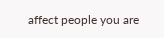affect people you are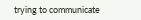trying to communicate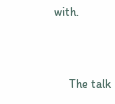with.


     The talk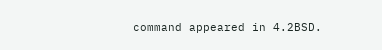command appeared in 4.2BSD.